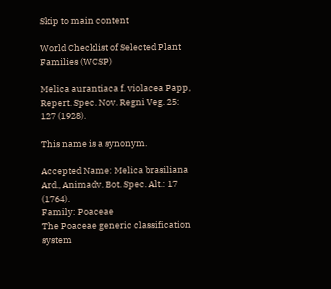Skip to main content

World Checklist of Selected Plant Families (WCSP)

Melica aurantiaca f. violacea Papp, Repert. Spec. Nov. Regni Veg. 25: 127 (1928).

This name is a synonym.

Accepted Name: Melica brasiliana Ard., Animadv. Bot. Spec. Alt.: 17 (1764).
Family: Poaceae
The Poaceae generic classification system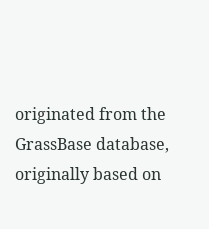originated from the GrassBase database, originally based on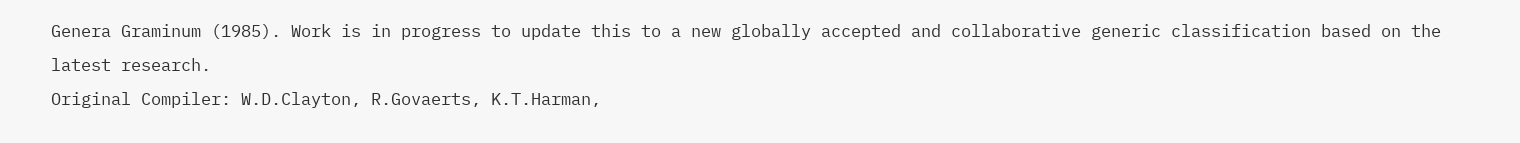Genera Graminum (1985). Work is in progress to update this to a new globally accepted and collaborative generic classification based on the latest research.
Original Compiler: W.D.Clayton, R.Govaerts, K.T.Harman,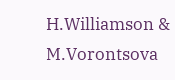H.Williamson & M.Vorontsova